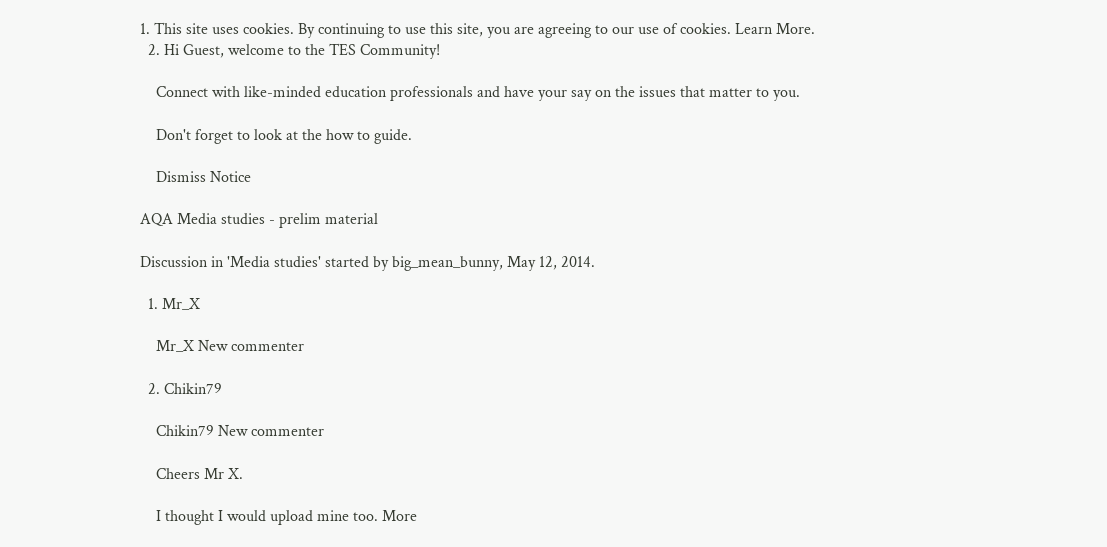1. This site uses cookies. By continuing to use this site, you are agreeing to our use of cookies. Learn More.
  2. Hi Guest, welcome to the TES Community!

    Connect with like-minded education professionals and have your say on the issues that matter to you.

    Don't forget to look at the how to guide.

    Dismiss Notice

AQA Media studies - prelim material

Discussion in 'Media studies' started by big_mean_bunny, May 12, 2014.

  1. Mr_X

    Mr_X New commenter

  2. Chikin79

    Chikin79 New commenter

    Cheers Mr X.

    I thought I would upload mine too. More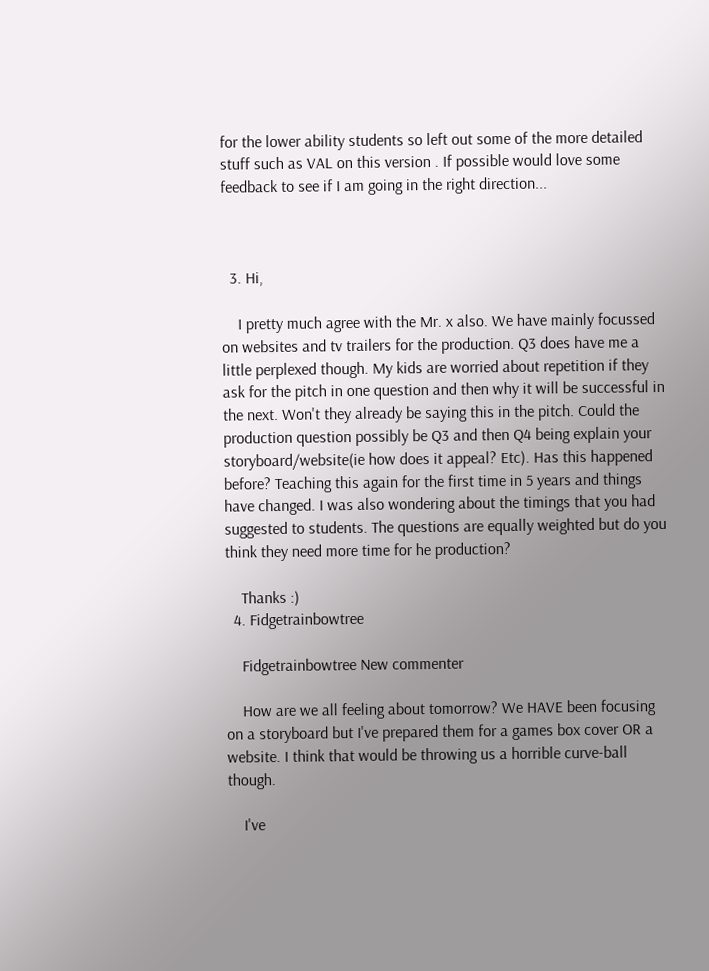for the lower ability students so left out some of the more detailed stuff such as VAL on this version . If possible would love some feedback to see if I am going in the right direction...



  3. Hi,

    I pretty much agree with the Mr. x also. We have mainly focussed on websites and tv trailers for the production. Q3 does have me a little perplexed though. My kids are worried about repetition if they ask for the pitch in one question and then why it will be successful in the next. Won't they already be saying this in the pitch. Could the production question possibly be Q3 and then Q4 being explain your storyboard/website(ie how does it appeal? Etc). Has this happened before? Teaching this again for the first time in 5 years and things have changed. I was also wondering about the timings that you had suggested to students. The questions are equally weighted but do you think they need more time for he production?

    Thanks :)
  4. Fidgetrainbowtree

    Fidgetrainbowtree New commenter

    How are we all feeling about tomorrow? We HAVE been focusing on a storyboard but I've prepared them for a games box cover OR a website. I think that would be throwing us a horrible curve-ball though.

    I've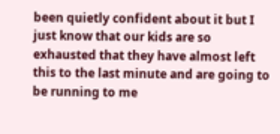been quietly confident about it but I just know that our kids are so exhausted that they have almost left this to the last minute and are going to be running to me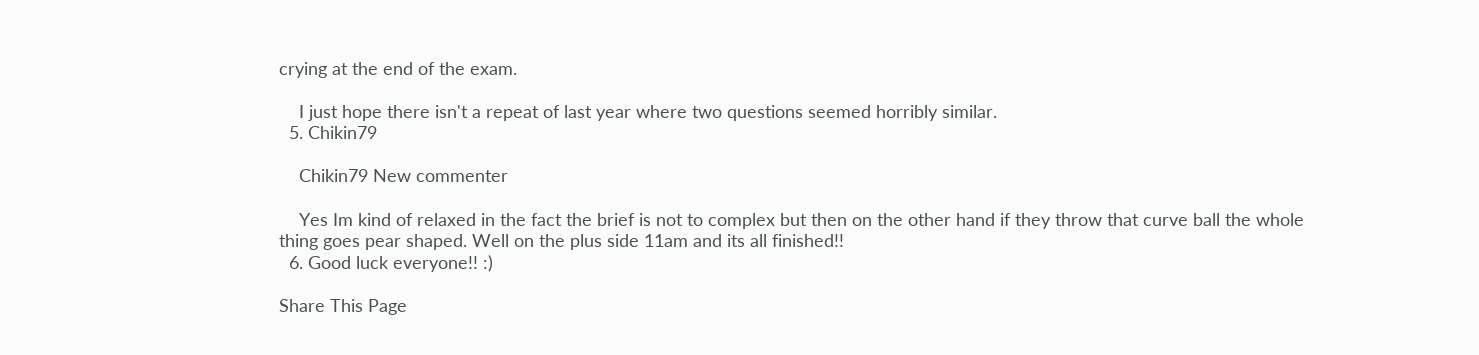crying at the end of the exam.

    I just hope there isn't a repeat of last year where two questions seemed horribly similar.
  5. Chikin79

    Chikin79 New commenter

    Yes Im kind of relaxed in the fact the brief is not to complex but then on the other hand if they throw that curve ball the whole thing goes pear shaped. Well on the plus side 11am and its all finished!!
  6. Good luck everyone!! :)

Share This Page